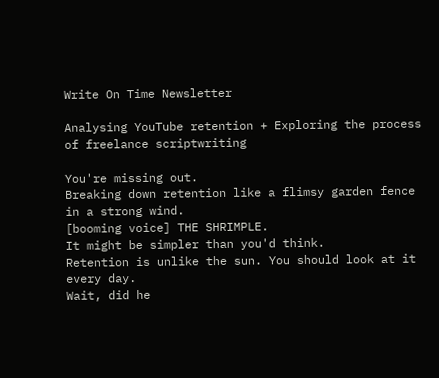Write On Time Newsletter

Analysing YouTube retention + Exploring the process of freelance scriptwriting

You're missing out.
Breaking down retention like a flimsy garden fence in a strong wind.
[booming voice] THE SHRIMPLE.
It might be simpler than you'd think.
Retention is unlike the sun. You should look at it every day.
Wait, did he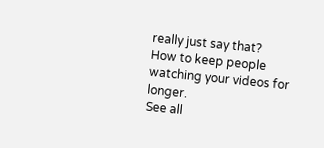really just say that?
How to keep people watching your videos for longer.
See all